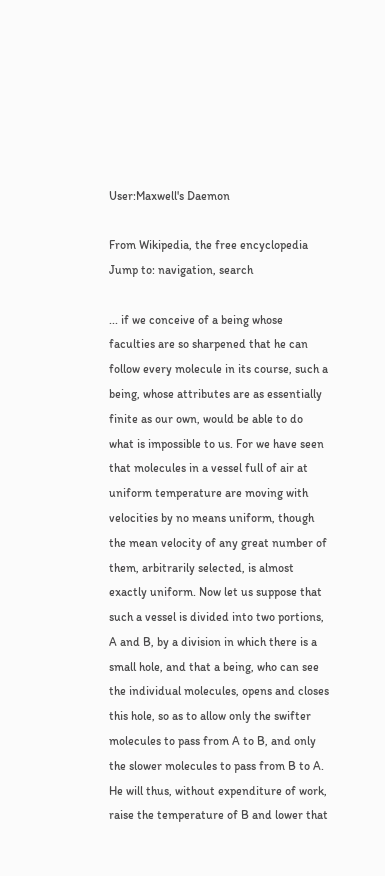User:Maxwell's Daemon

From Wikipedia, the free encyclopedia
Jump to: navigation, search

... if we conceive of a being whose faculties are so sharpened that he can follow every molecule in its course, such a being, whose attributes are as essentially finite as our own, would be able to do what is impossible to us. For we have seen that molecules in a vessel full of air at uniform temperature are moving with velocities by no means uniform, though the mean velocity of any great number of them, arbitrarily selected, is almost exactly uniform. Now let us suppose that such a vessel is divided into two portions, A and B, by a division in which there is a small hole, and that a being, who can see the individual molecules, opens and closes this hole, so as to allow only the swifter molecules to pass from A to B, and only the slower molecules to pass from B to A. He will thus, without expenditure of work, raise the temperature of B and lower that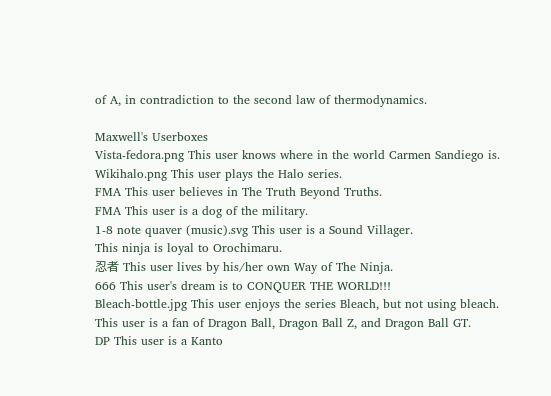of A, in contradiction to the second law of thermodynamics.

Maxwell's Userboxes
Vista-fedora.png This user knows where in the world Carmen Sandiego is.
Wikihalo.png This user plays the Halo series.
FMA This user believes in The Truth Beyond Truths.
FMA This user is a dog of the military.
1-8 note quaver (music).svg This user is a Sound Villager.
This ninja is loyal to Orochimaru.
忍者 This user lives by his/her own Way of The Ninja.
666 This user's dream is to CONQUER THE WORLD!!!
Bleach-bottle.jpg This user enjoys the series Bleach, but not using bleach.
This user is a fan of Dragon Ball, Dragon Ball Z, and Dragon Ball GT.
DP This user is a Kanto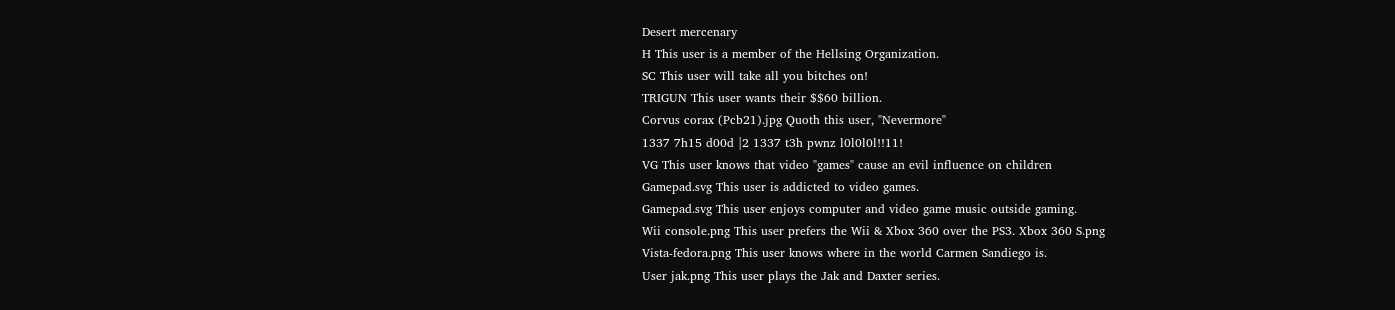Desert mercenary
H This user is a member of the Hellsing Organization.
SC This user will take all you bitches on!
TRIGUN This user wants their $$60 billion.
Corvus corax (Pcb21).jpg Quoth this user, "Nevermore"
1337 7h15 d00d |2 1337 t3h pwnz l0l0l0l!!11!
VG This user knows that video "games" cause an evil influence on children
Gamepad.svg This user is addicted to video games.
Gamepad.svg This user enjoys computer and video game music outside gaming.
Wii console.png This user prefers the Wii & Xbox 360 over the PS3. Xbox 360 S.png
Vista-fedora.png This user knows where in the world Carmen Sandiego is.
User jak.png This user plays the Jak and Daxter series.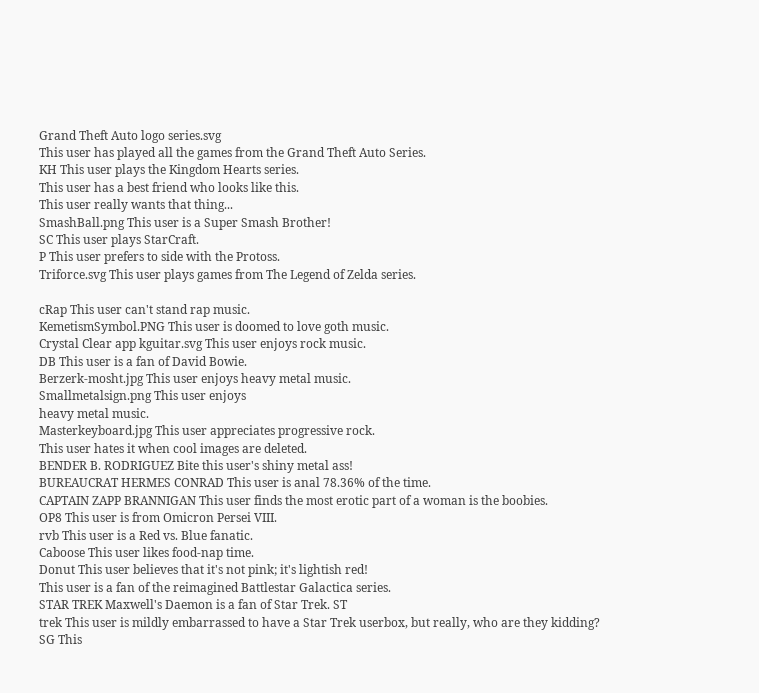Grand Theft Auto logo series.svg
This user has played all the games from the Grand Theft Auto Series.
KH This user plays the Kingdom Hearts series.
This user has a best friend who looks like this.
This user really wants that thing...
SmashBall.png This user is a Super Smash Brother!
SC This user plays StarCraft.
P This user prefers to side with the Protoss.
Triforce.svg This user plays games from The Legend of Zelda series.

cRap This user can't stand rap music.
KemetismSymbol.PNG This user is doomed to love goth music.
Crystal Clear app kguitar.svg This user enjoys rock music.
DB This user is a fan of David Bowie.
Berzerk-mosht.jpg This user enjoys heavy metal music.
Smallmetalsign.png This user enjoys
heavy metal music.
Masterkeyboard.jpg This user appreciates progressive rock.
This user hates it when cool images are deleted.
BENDER B. RODRIGUEZ Bite this user's shiny metal ass!
BUREAUCRAT HERMES CONRAD This user is anal 78.36% of the time.
CAPTAIN ZAPP BRANNIGAN This user finds the most erotic part of a woman is the boobies.
OP8 This user is from Omicron Persei VIII.
rvb This user is a Red vs. Blue fanatic.
Caboose This user likes food-nap time.
Donut This user believes that it's not pink; it's lightish red!
This user is a fan of the reimagined Battlestar Galactica series.
STAR TREK Maxwell's Daemon is a fan of Star Trek. ST
trek This user is mildly embarrassed to have a Star Trek userbox, but really, who are they kidding?
SG This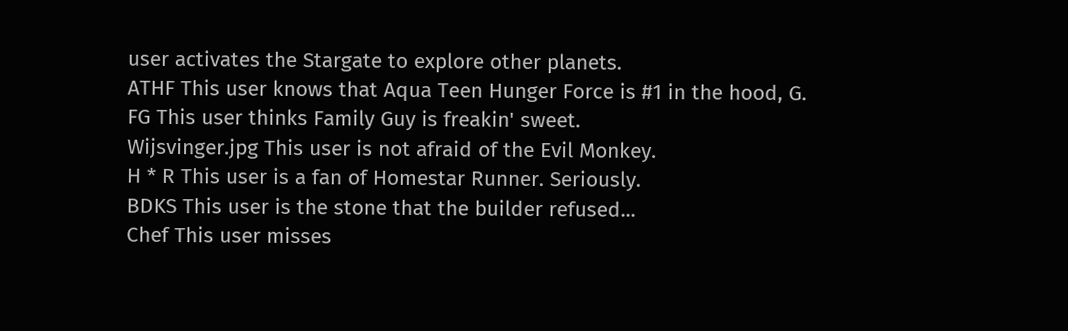user activates the Stargate to explore other planets.
ATHF This user knows that Aqua Teen Hunger Force is #1 in the hood, G.
FG This user thinks Family Guy is freakin' sweet.
Wijsvinger.jpg This user is not afraid of the Evil Monkey.
H * R This user is a fan of Homestar Runner. Seriously.
BDKS This user is the stone that the builder refused...
Chef This user misses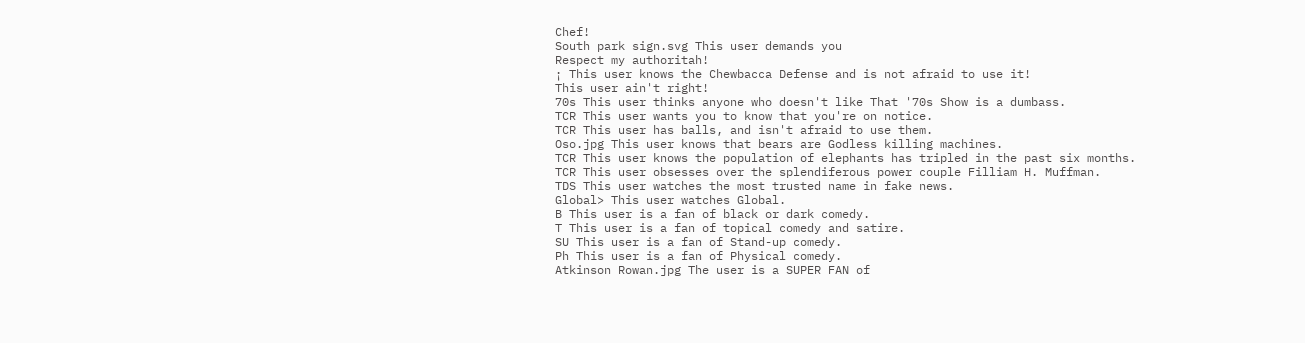Chef!
South park sign.svg This user demands you
Respect my authoritah!
¡ This user knows the Chewbacca Defense and is not afraid to use it!
This user ain't right!
70s This user thinks anyone who doesn't like That '70s Show is a dumbass.
TCR This user wants you to know that you're on notice.
TCR This user has balls, and isn't afraid to use them.
Oso.jpg This user knows that bears are Godless killing machines.
TCR This user knows the population of elephants has tripled in the past six months.
TCR This user obsesses over the splendiferous power couple Filliam H. Muffman.
TDS This user watches the most trusted name in fake news.
Global> This user watches Global.
B This user is a fan of black or dark comedy.
T This user is a fan of topical comedy and satire.
SU This user is a fan of Stand-up comedy.
Ph This user is a fan of Physical comedy.
Atkinson Rowan.jpg The user is a SUPER FAN of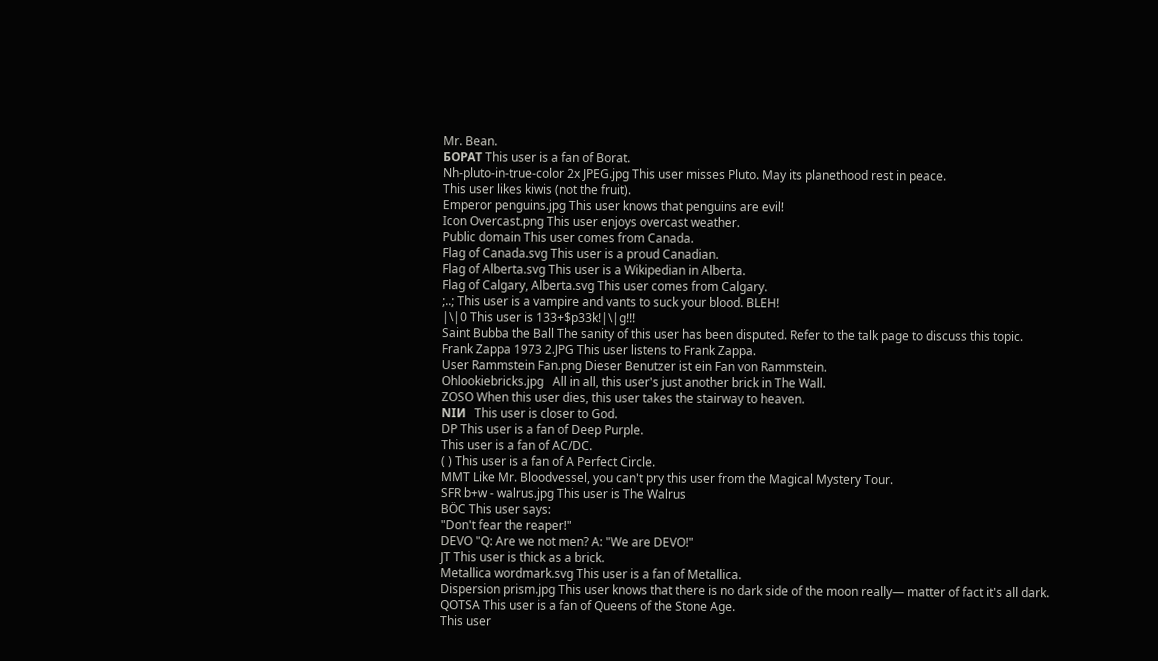Mr. Bean.
БОРАТ This user is a fan of Borat.
Nh-pluto-in-true-color 2x JPEG.jpg This user misses Pluto. May its planethood rest in peace.
This user likes kiwis (not the fruit).
Emperor penguins.jpg This user knows that penguins are evil!
Icon Overcast.png This user enjoys overcast weather.
Public domain This user comes from Canada.
Flag of Canada.svg This user is a proud Canadian.
Flag of Alberta.svg This user is a Wikipedian in Alberta.
Flag of Calgary, Alberta.svg This user comes from Calgary.
;..; This user is a vampire and vants to suck your blood. BLEH!
|\|0 This user is 133+$p33k!|\|g!!!
Saint Bubba the Ball The sanity of this user has been disputed. Refer to the talk page to discuss this topic.
Frank Zappa 1973 2.JPG This user listens to Frank Zappa.
User Rammstein Fan.png Dieser Benutzer ist ein Fan von Rammstein.
Ohlookiebricks.jpg   All in all, this user's just another brick in The Wall.
ZOSO When this user dies, this user takes the stairway to heaven.
NIИ   This user is closer to God.
DP This user is a fan of Deep Purple.
This user is a fan of AC/DC.
( ) This user is a fan of A Perfect Circle.
MMT Like Mr. Bloodvessel, you can't pry this user from the Magical Mystery Tour.
SFR b+w - walrus.jpg This user is The Walrus
BÖC This user says:
"Don't fear the reaper!"
DEVO "Q: Are we not men? A: "We are DEVO!"
JT This user is thick as a brick.
Metallica wordmark.svg This user is a fan of Metallica.
Dispersion prism.jpg This user knows that there is no dark side of the moon really— matter of fact it's all dark.
QOTSA This user is a fan of Queens of the Stone Age.
This user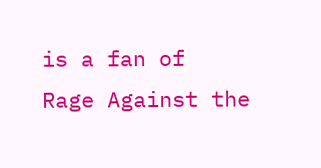is a fan of
Rage Against the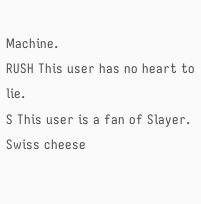Machine.
RUSH This user has no heart to lie.
S This user is a fan of Slayer.
Swiss cheese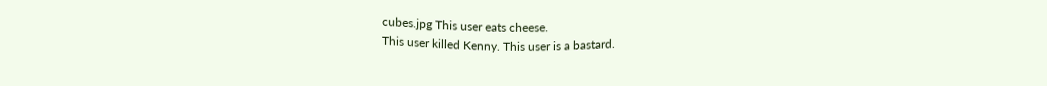cubes.jpg This user eats cheese.
This user killed Kenny. This user is a bastard.